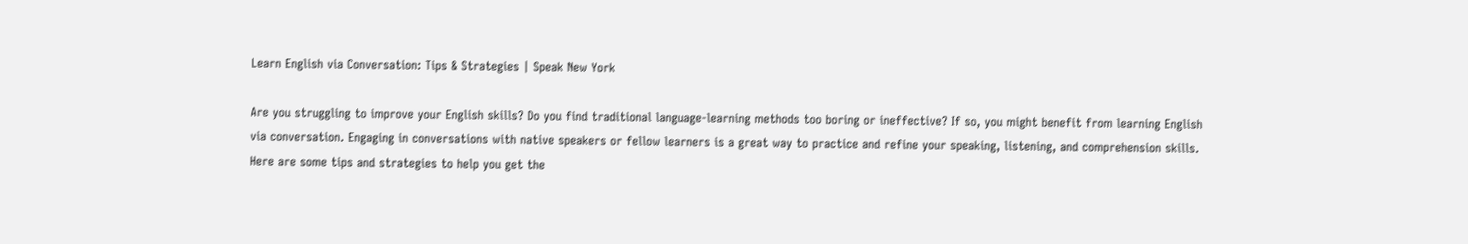Learn English via Conversation: Tips & Strategies | Speak New York

Are you struggling to improve your English skills? Do you find traditional language-learning methods too boring or ineffective? If so, you might benefit from learning English via conversation. Engaging in conversations with native speakers or fellow learners is a great way to practice and refine your speaking, listening, and comprehension skills. Here are some tips and strategies to help you get the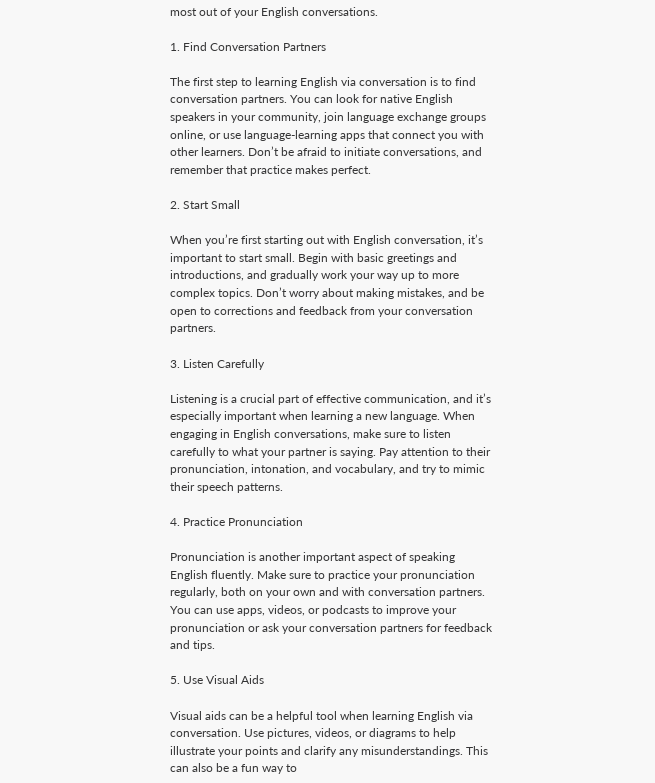most out of your English conversations.

1. Find Conversation Partners

The first step to learning English via conversation is to find conversation partners. You can look for native English speakers in your community, join language exchange groups online, or use language-learning apps that connect you with other learners. Don’t be afraid to initiate conversations, and remember that practice makes perfect.

2. Start Small

When you’re first starting out with English conversation, it’s important to start small. Begin with basic greetings and introductions, and gradually work your way up to more complex topics. Don’t worry about making mistakes, and be open to corrections and feedback from your conversation partners.

3. Listen Carefully

Listening is a crucial part of effective communication, and it’s especially important when learning a new language. When engaging in English conversations, make sure to listen carefully to what your partner is saying. Pay attention to their pronunciation, intonation, and vocabulary, and try to mimic their speech patterns.

4. Practice Pronunciation

Pronunciation is another important aspect of speaking English fluently. Make sure to practice your pronunciation regularly, both on your own and with conversation partners. You can use apps, videos, or podcasts to improve your pronunciation or ask your conversation partners for feedback and tips.

5. Use Visual Aids

Visual aids can be a helpful tool when learning English via conversation. Use pictures, videos, or diagrams to help illustrate your points and clarify any misunderstandings. This can also be a fun way to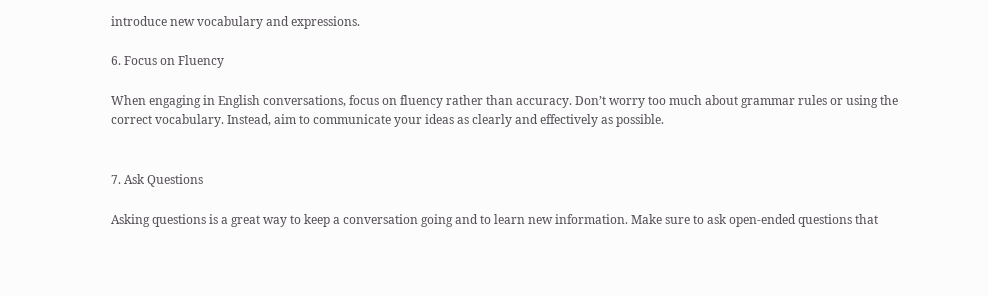introduce new vocabulary and expressions.

6. Focus on Fluency

When engaging in English conversations, focus on fluency rather than accuracy. Don’t worry too much about grammar rules or using the correct vocabulary. Instead, aim to communicate your ideas as clearly and effectively as possible.


7. Ask Questions

Asking questions is a great way to keep a conversation going and to learn new information. Make sure to ask open-ended questions that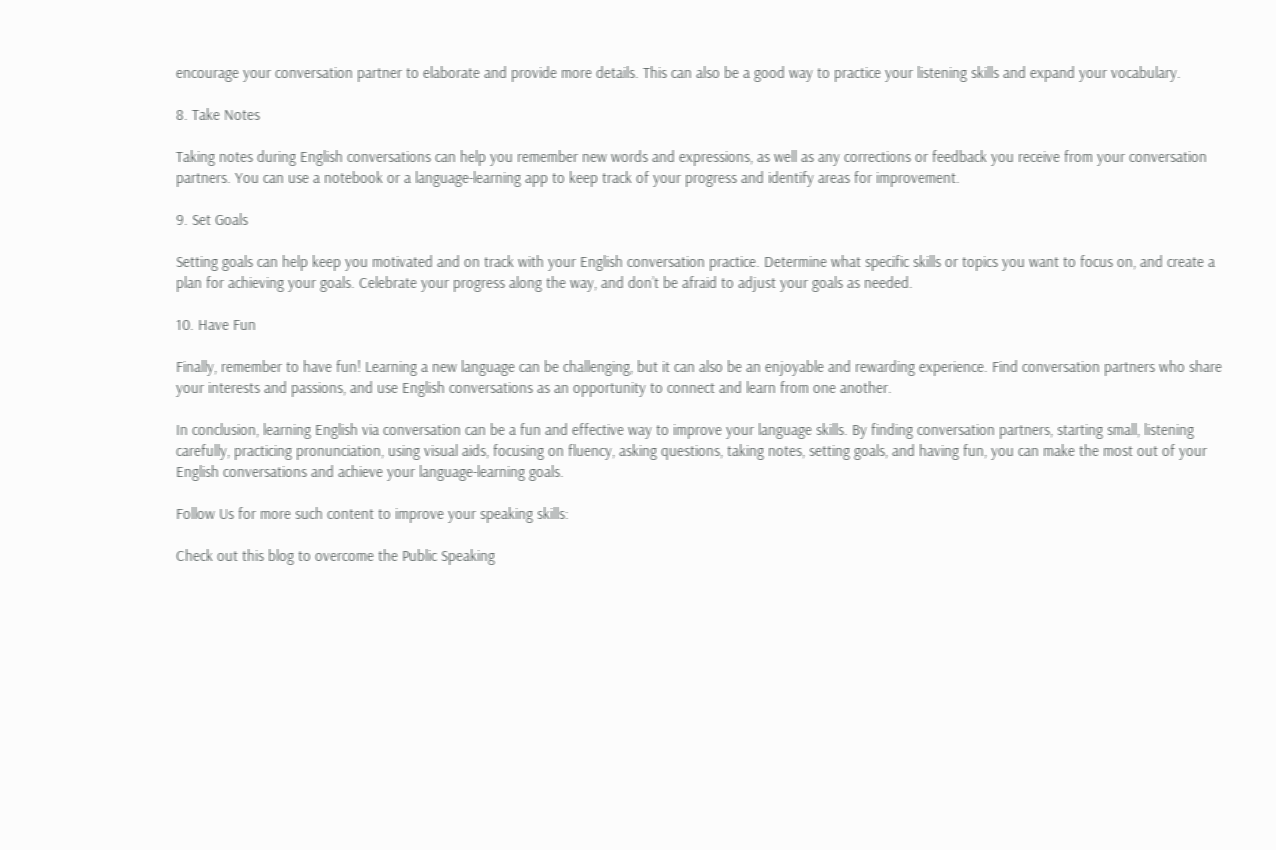encourage your conversation partner to elaborate and provide more details. This can also be a good way to practice your listening skills and expand your vocabulary.

8. Take Notes

Taking notes during English conversations can help you remember new words and expressions, as well as any corrections or feedback you receive from your conversation partners. You can use a notebook or a language-learning app to keep track of your progress and identify areas for improvement.

9. Set Goals

Setting goals can help keep you motivated and on track with your English conversation practice. Determine what specific skills or topics you want to focus on, and create a plan for achieving your goals. Celebrate your progress along the way, and don’t be afraid to adjust your goals as needed.

10. Have Fun

Finally, remember to have fun! Learning a new language can be challenging, but it can also be an enjoyable and rewarding experience. Find conversation partners who share your interests and passions, and use English conversations as an opportunity to connect and learn from one another.

In conclusion, learning English via conversation can be a fun and effective way to improve your language skills. By finding conversation partners, starting small, listening carefully, practicing pronunciation, using visual aids, focusing on fluency, asking questions, taking notes, setting goals, and having fun, you can make the most out of your English conversations and achieve your language-learning goals.

Follow Us for more such content to improve your speaking skills:

Check out this blog to overcome the Public Speaking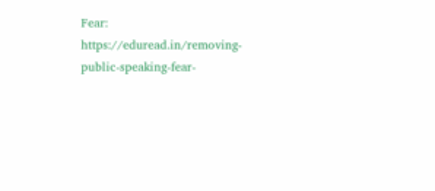Fear: https://eduread.in/removing-public-speaking-fear-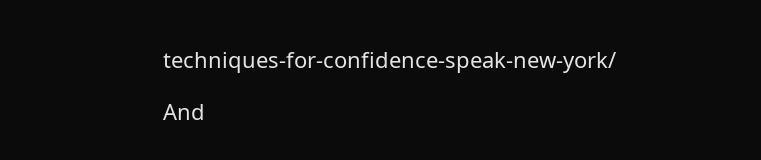techniques-for-confidence-speak-new-york/

And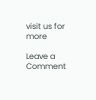visit us for more

Leave a Comment